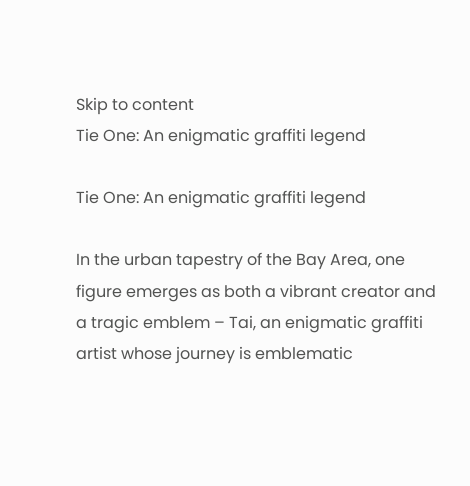Skip to content
Tie One: An enigmatic graffiti legend

Tie One: An enigmatic graffiti legend

In the urban tapestry of the Bay Area, one figure emerges as both a vibrant creator and a tragic emblem – Tai, an enigmatic graffiti artist whose journey is emblematic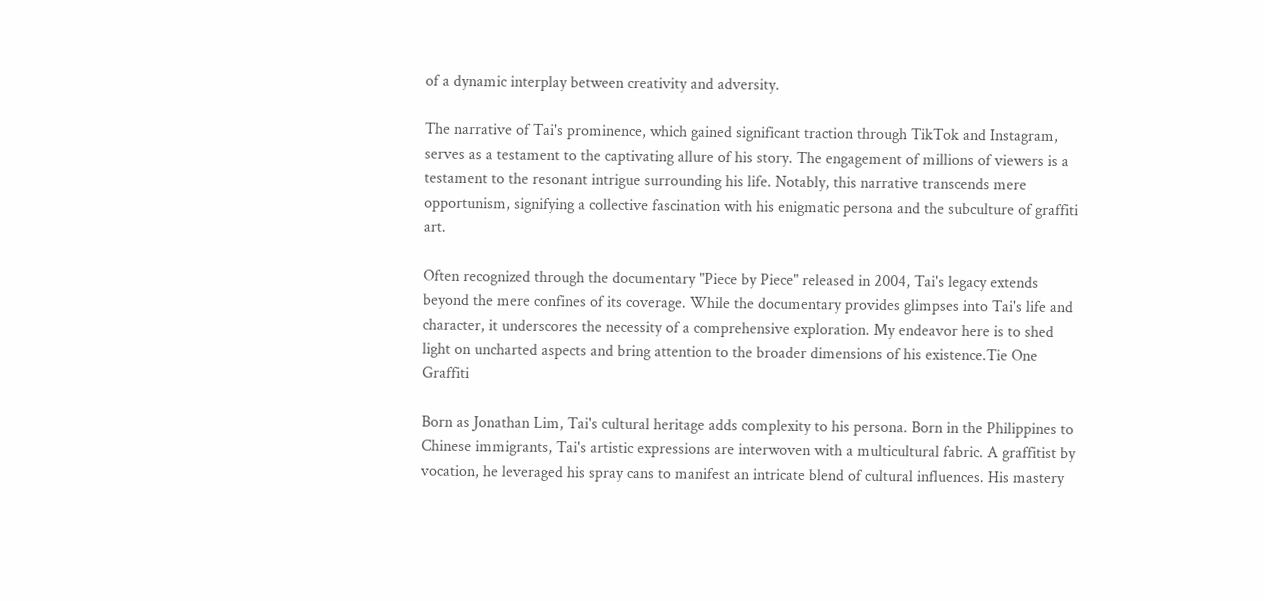of a dynamic interplay between creativity and adversity.

The narrative of Tai's prominence, which gained significant traction through TikTok and Instagram, serves as a testament to the captivating allure of his story. The engagement of millions of viewers is a testament to the resonant intrigue surrounding his life. Notably, this narrative transcends mere opportunism, signifying a collective fascination with his enigmatic persona and the subculture of graffiti art.

Often recognized through the documentary "Piece by Piece" released in 2004, Tai's legacy extends beyond the mere confines of its coverage. While the documentary provides glimpses into Tai's life and character, it underscores the necessity of a comprehensive exploration. My endeavor here is to shed light on uncharted aspects and bring attention to the broader dimensions of his existence.Tie One Graffiti

Born as Jonathan Lim, Tai's cultural heritage adds complexity to his persona. Born in the Philippines to Chinese immigrants, Tai's artistic expressions are interwoven with a multicultural fabric. A graffitist by vocation, he leveraged his spray cans to manifest an intricate blend of cultural influences. His mastery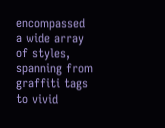encompassed a wide array of styles, spanning from graffiti tags to vivid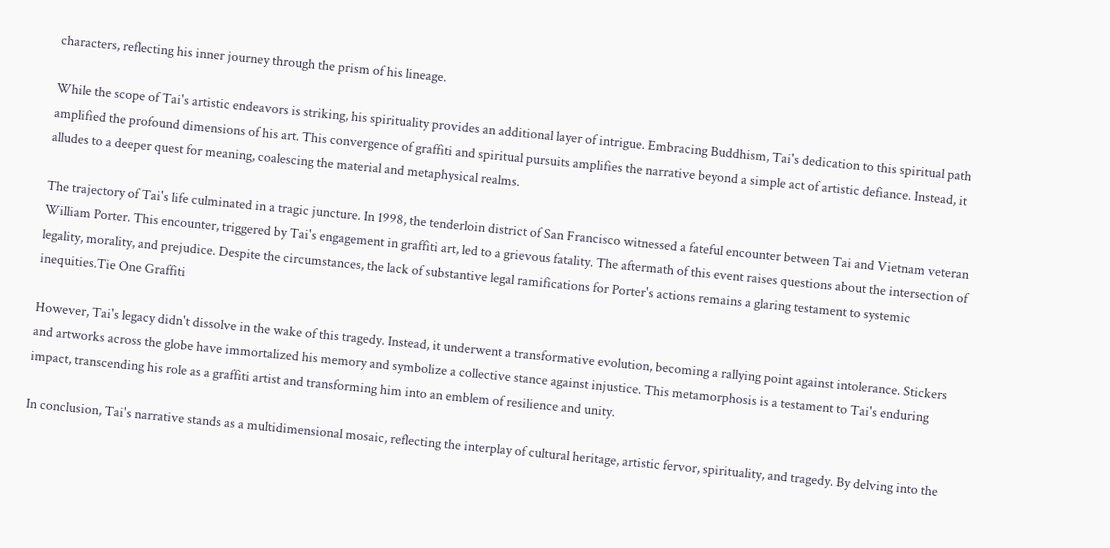characters, reflecting his inner journey through the prism of his lineage.

While the scope of Tai's artistic endeavors is striking, his spirituality provides an additional layer of intrigue. Embracing Buddhism, Tai's dedication to this spiritual path amplified the profound dimensions of his art. This convergence of graffiti and spiritual pursuits amplifies the narrative beyond a simple act of artistic defiance. Instead, it alludes to a deeper quest for meaning, coalescing the material and metaphysical realms.

The trajectory of Tai's life culminated in a tragic juncture. In 1998, the tenderloin district of San Francisco witnessed a fateful encounter between Tai and Vietnam veteran William Porter. This encounter, triggered by Tai's engagement in graffiti art, led to a grievous fatality. The aftermath of this event raises questions about the intersection of legality, morality, and prejudice. Despite the circumstances, the lack of substantive legal ramifications for Porter's actions remains a glaring testament to systemic inequities.Tie One Graffiti

However, Tai's legacy didn't dissolve in the wake of this tragedy. Instead, it underwent a transformative evolution, becoming a rallying point against intolerance. Stickers and artworks across the globe have immortalized his memory and symbolize a collective stance against injustice. This metamorphosis is a testament to Tai's enduring impact, transcending his role as a graffiti artist and transforming him into an emblem of resilience and unity.

In conclusion, Tai's narrative stands as a multidimensional mosaic, reflecting the interplay of cultural heritage, artistic fervor, spirituality, and tragedy. By delving into the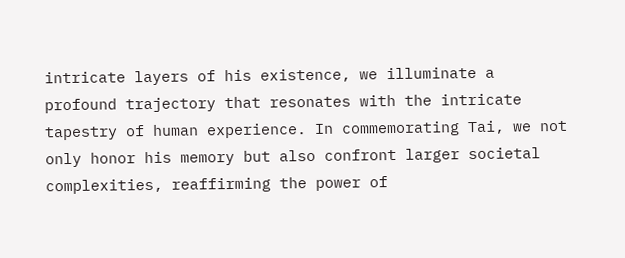intricate layers of his existence, we illuminate a profound trajectory that resonates with the intricate tapestry of human experience. In commemorating Tai, we not only honor his memory but also confront larger societal complexities, reaffirming the power of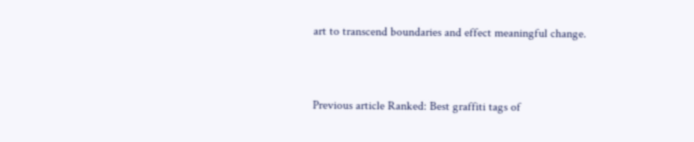art to transcend boundaries and effect meaningful change.


Previous article Ranked: Best graffiti tags of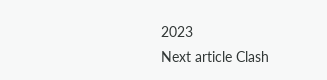2023
Next article Clash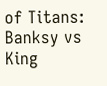of Titans: Banksy vs King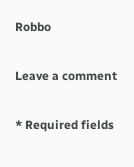Robbo

Leave a comment

* Required fields